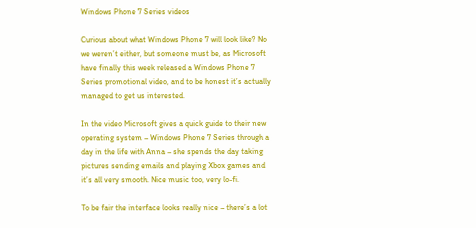Windows Phone 7 Series videos

Curious about what Windows Phone 7 will look like? No we weren’t either, but someone must be, as Microsoft have finally this week released a Windows Phone 7 Series promotional video, and to be honest it’s actually managed to get us interested.

In the video Microsoft gives a quick guide to their new operating system – Windows Phone 7 Series through a day in the life with Anna – she spends the day taking pictures sending emails and playing Xbox games and it’s all very smooth. Nice music too, very lo-fi.

To be fair the interface looks really nice – there’s a lot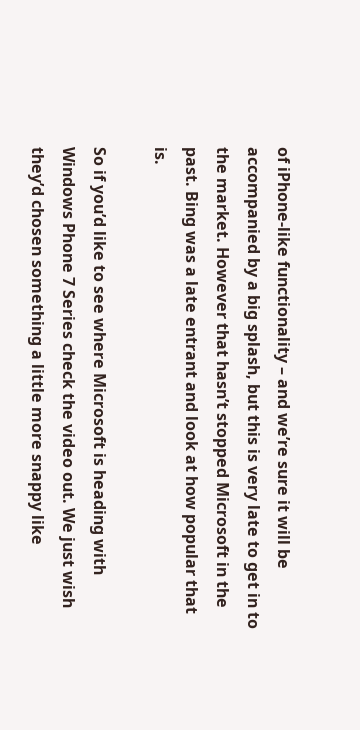of iPhone-like functionality – and we’re sure it will be accompanied by a big splash, but this is very late to get in to the market. However that hasn’t stopped Microsoft in the past. Bing was a late entrant and look at how popular that is.

So if you’d like to see where Microsoft is heading with Windows Phone 7 Series check the video out. We just wish they’d chosen something a little more snappy like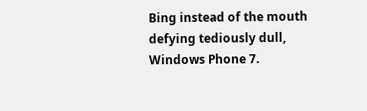Bing instead of the mouth defying tediously dull, Windows Phone 7.